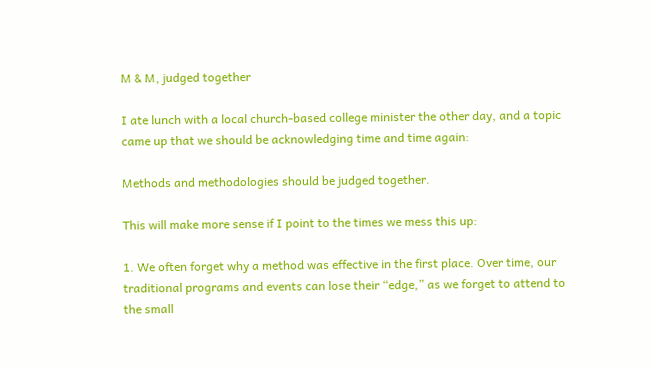M & M, judged together

I ate lunch with a local church-based college minister the other day, and a topic came up that we should be acknowledging time and time again:

Methods and methodologies should be judged together.

This will make more sense if I point to the times we mess this up:

1. We often forget why a method was effective in the first place. Over time, our traditional programs and events can lose their “edge,” as we forget to attend to the small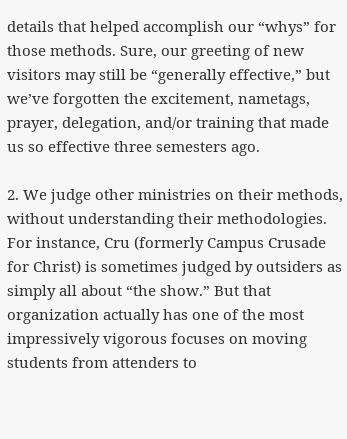details that helped accomplish our “whys” for those methods. Sure, our greeting of new visitors may still be “generally effective,” but we’ve forgotten the excitement, nametags, prayer, delegation, and/or training that made us so effective three semesters ago.

2. We judge other ministries on their methods, without understanding their methodologies. For instance, Cru (formerly Campus Crusade for Christ) is sometimes judged by outsiders as simply all about “the show.” But that organization actually has one of the most impressively vigorous focuses on moving students from attenders to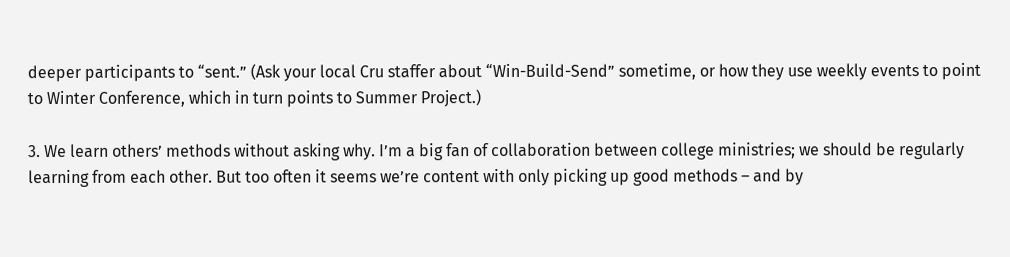deeper participants to “sent.” (Ask your local Cru staffer about “Win-Build-Send” sometime, or how they use weekly events to point to Winter Conference, which in turn points to Summer Project.)

3. We learn others’ methods without asking why. I’m a big fan of collaboration between college ministries; we should be regularly learning from each other. But too often it seems we’re content with only picking up good methods – and by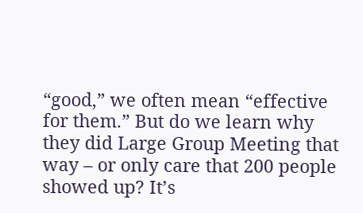“good,” we often mean “effective for them.” But do we learn why they did Large Group Meeting that way – or only care that 200 people showed up? It’s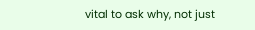vital to ask why, not just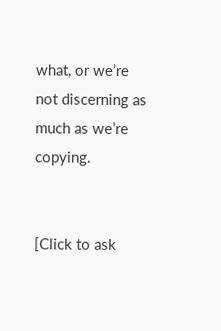what, or we’re not discerning as much as we’re copying.


[Click to ask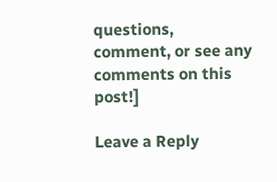questions, comment, or see any comments on this post!]

Leave a Reply